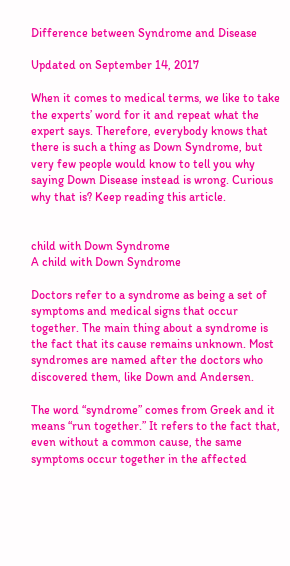Difference between Syndrome and Disease

Updated on September 14, 2017

When it comes to medical terms, we like to take the experts’ word for it and repeat what the expert says. Therefore, everybody knows that there is such a thing as Down Syndrome, but very few people would know to tell you why saying Down Disease instead is wrong. Curious why that is? Keep reading this article.


child with Down Syndrome
A child with Down Syndrome

Doctors refer to a syndrome as being a set of symptoms and medical signs that occur together. The main thing about a syndrome is the fact that its cause remains unknown. Most syndromes are named after the doctors who discovered them, like Down and Andersen.

The word “syndrome” comes from Greek and it means “run together.” It refers to the fact that, even without a common cause, the same symptoms occur together in the affected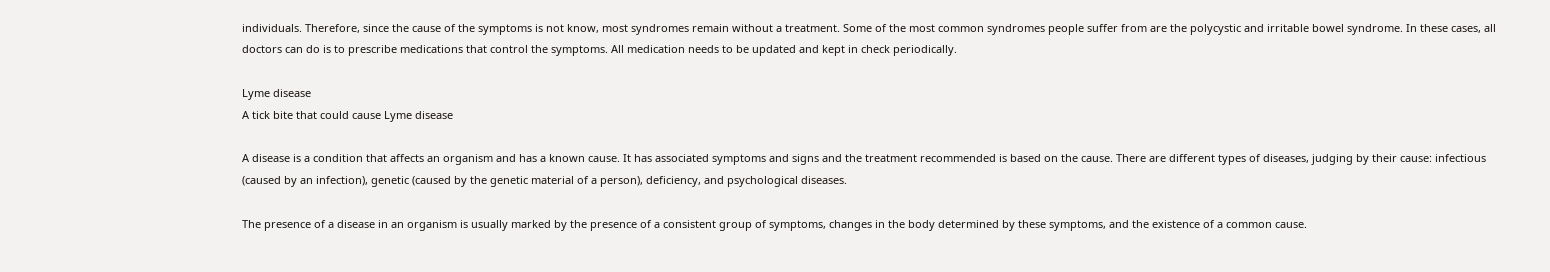individuals. Therefore, since the cause of the symptoms is not know, most syndromes remain without a treatment. Some of the most common syndromes people suffer from are the polycystic and irritable bowel syndrome. In these cases, all doctors can do is to prescribe medications that control the symptoms. All medication needs to be updated and kept in check periodically.

Lyme disease
A tick bite that could cause Lyme disease

A disease is a condition that affects an organism and has a known cause. It has associated symptoms and signs and the treatment recommended is based on the cause. There are different types of diseases, judging by their cause: infectious (caused by an infection), genetic (caused by the genetic material of a person), deficiency, and psychological diseases.

The presence of a disease in an organism is usually marked by the presence of a consistent group of symptoms, changes in the body determined by these symptoms, and the existence of a common cause.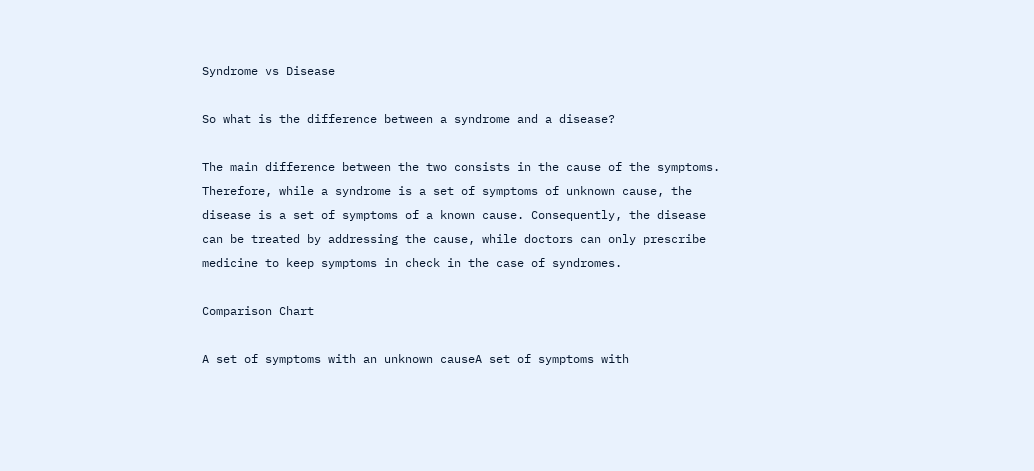Syndrome vs Disease

So what is the difference between a syndrome and a disease?

The main difference between the two consists in the cause of the symptoms. Therefore, while a syndrome is a set of symptoms of unknown cause, the disease is a set of symptoms of a known cause. Consequently, the disease can be treated by addressing the cause, while doctors can only prescribe medicine to keep symptoms in check in the case of syndromes.

Comparison Chart

A set of symptoms with an unknown causeA set of symptoms with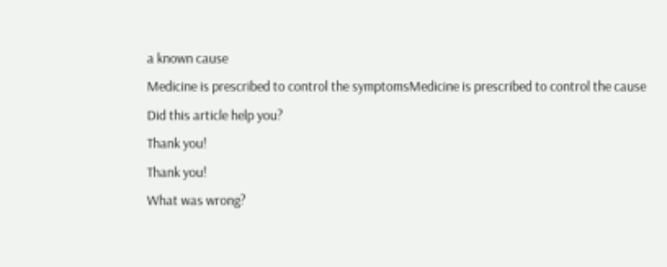a known cause
Medicine is prescribed to control the symptomsMedicine is prescribed to control the cause
Did this article help you?
Thank you!
Thank you!
What was wrong?